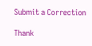Submit a Correction

Thank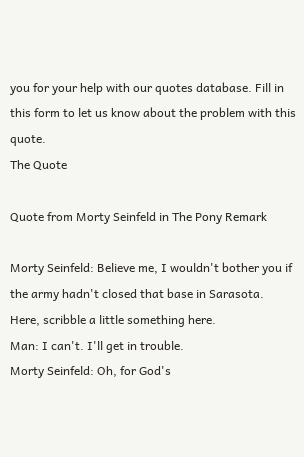you for your help with our quotes database. Fill in this form to let us know about the problem with this quote.
The Quote

Quote from Morty Seinfeld in The Pony Remark

Morty Seinfeld: Believe me, I wouldn't bother you if the army hadn't closed that base in Sarasota. Here, scribble a little something here.
Man: I can't. I'll get in trouble.
Morty Seinfeld: Oh, for God's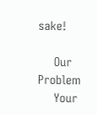sake!

    Our Problem
    Your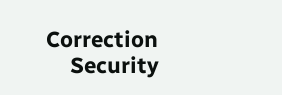Correction
    Security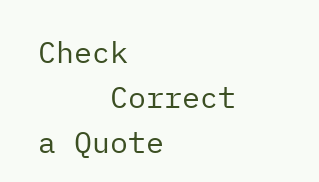Check
    Correct a Quote